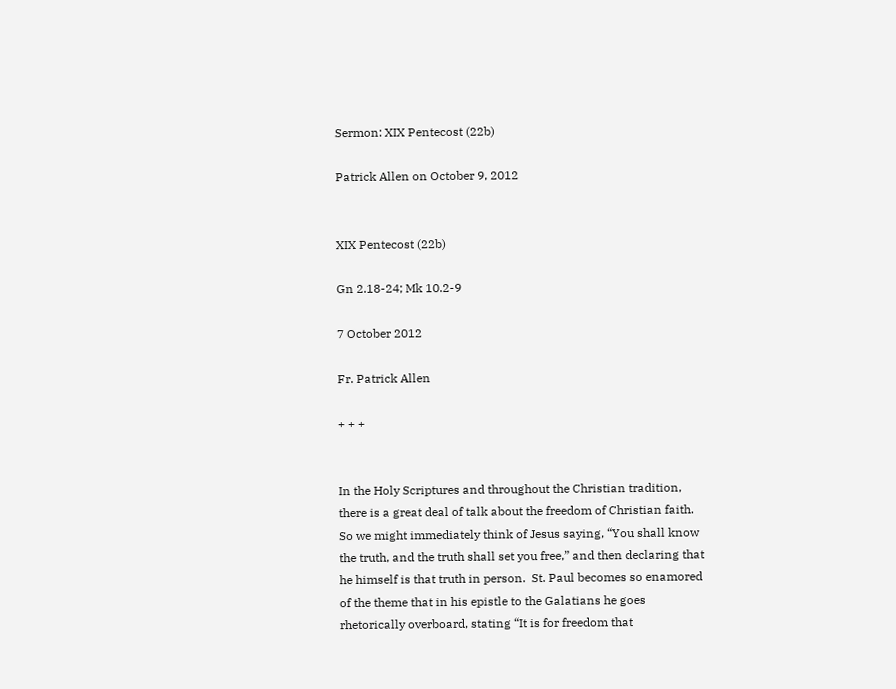Sermon: XIX Pentecost (22b)

Patrick Allen on October 9, 2012


XIX Pentecost (22b)

Gn 2.18-24; Mk 10.2-9

7 October 2012

Fr. Patrick Allen

+ + +


In the Holy Scriptures and throughout the Christian tradition, there is a great deal of talk about the freedom of Christian faith.  So we might immediately think of Jesus saying, “You shall know the truth, and the truth shall set you free,” and then declaring that he himself is that truth in person.  St. Paul becomes so enamored of the theme that in his epistle to the Galatians he goes rhetorically overboard, stating “It is for freedom that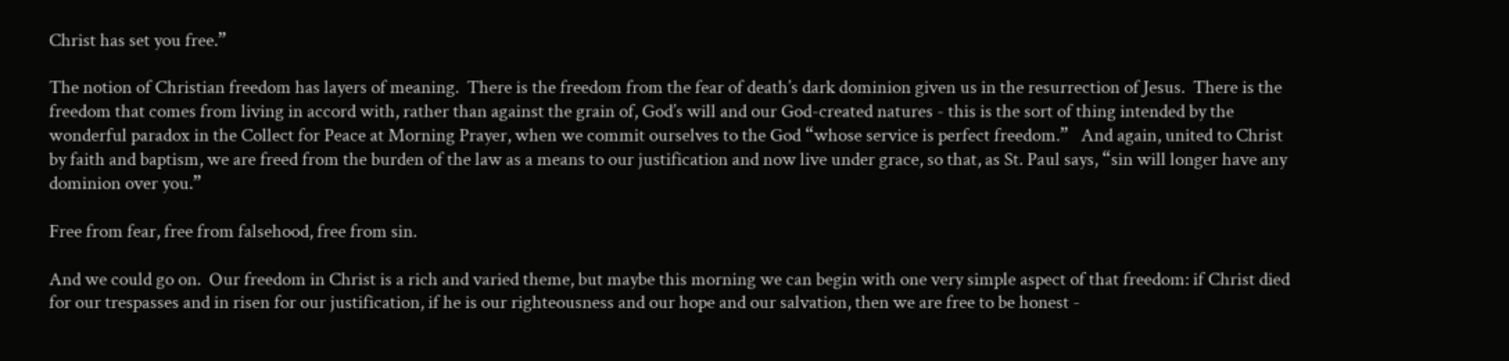Christ has set you free.”

The notion of Christian freedom has layers of meaning.  There is the freedom from the fear of death’s dark dominion given us in the resurrection of Jesus.  There is the freedom that comes from living in accord with, rather than against the grain of, God’s will and our God-created natures - this is the sort of thing intended by the wonderful paradox in the Collect for Peace at Morning Prayer, when we commit ourselves to the God “whose service is perfect freedom.”   And again, united to Christ by faith and baptism, we are freed from the burden of the law as a means to our justification and now live under grace, so that, as St. Paul says, “sin will longer have any dominion over you.”

Free from fear, free from falsehood, free from sin.

And we could go on.  Our freedom in Christ is a rich and varied theme, but maybe this morning we can begin with one very simple aspect of that freedom: if Christ died for our trespasses and in risen for our justification, if he is our righteousness and our hope and our salvation, then we are free to be honest -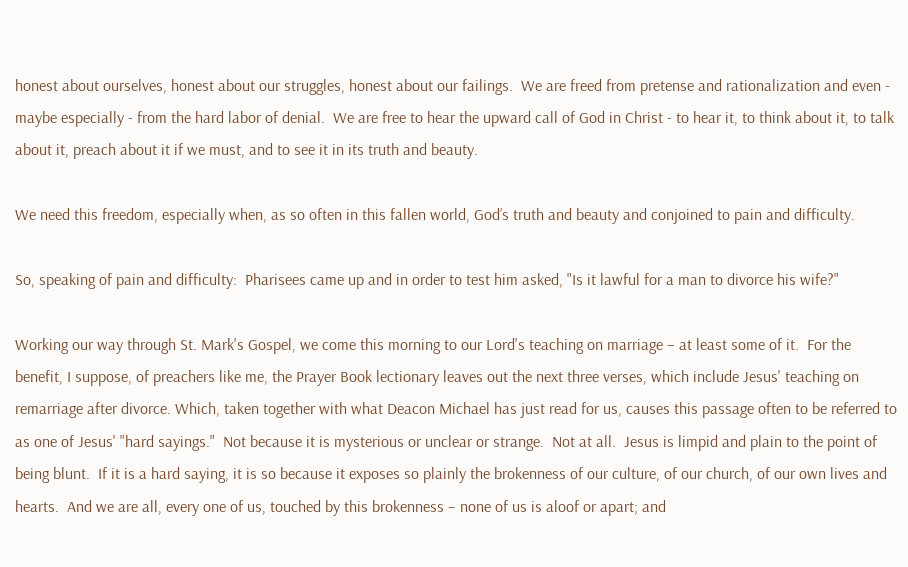honest about ourselves, honest about our struggles, honest about our failings.  We are freed from pretense and rationalization and even - maybe especially - from the hard labor of denial.  We are free to hear the upward call of God in Christ - to hear it, to think about it, to talk about it, preach about it if we must, and to see it in its truth and beauty.

We need this freedom, especially when, as so often in this fallen world, God’s truth and beauty and conjoined to pain and difficulty.

So, speaking of pain and difficulty:  Pharisees came up and in order to test him asked, "Is it lawful for a man to divorce his wife?"

Working our way through St. Mark's Gospel, we come this morning to our Lord's teaching on marriage – at least some of it.  For the benefit, I suppose, of preachers like me, the Prayer Book lectionary leaves out the next three verses, which include Jesus' teaching on remarriage after divorce. Which, taken together with what Deacon Michael has just read for us, causes this passage often to be referred to as one of Jesus' "hard sayings."  Not because it is mysterious or unclear or strange.  Not at all.  Jesus is limpid and plain to the point of being blunt.  If it is a hard saying, it is so because it exposes so plainly the brokenness of our culture, of our church, of our own lives and hearts.  And we are all, every one of us, touched by this brokenness – none of us is aloof or apart; and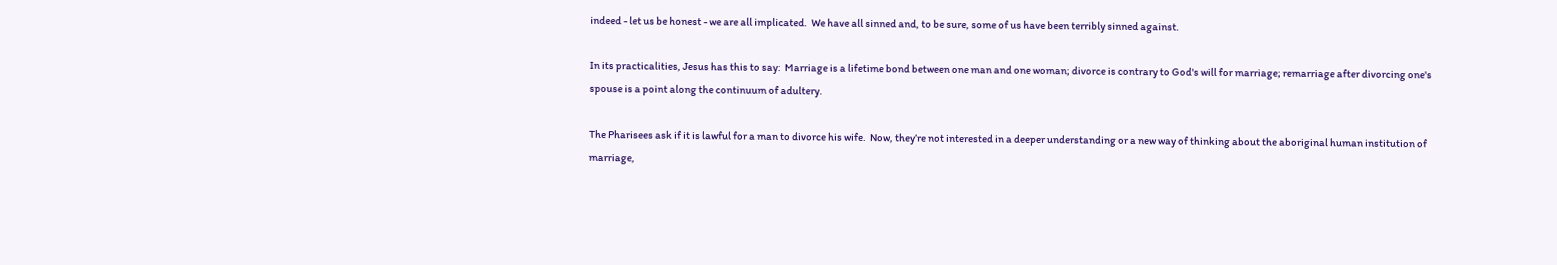indeed - let us be honest - we are all implicated.  We have all sinned and, to be sure, some of us have been terribly sinned against.

In its practicalities, Jesus has this to say:  Marriage is a lifetime bond between one man and one woman; divorce is contrary to God's will for marriage; remarriage after divorcing one's spouse is a point along the continuum of adultery.

The Pharisees ask if it is lawful for a man to divorce his wife.  Now, they’re not interested in a deeper understanding or a new way of thinking about the aboriginal human institution of marriage,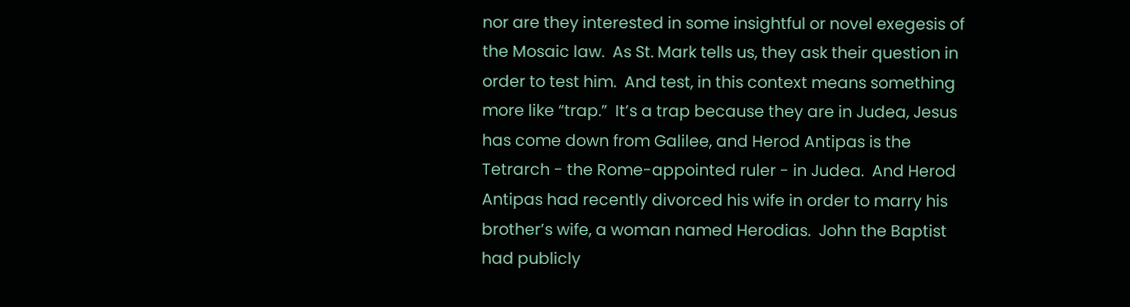nor are they interested in some insightful or novel exegesis of the Mosaic law.  As St. Mark tells us, they ask their question in order to test him.  And test, in this context means something more like “trap.”  It’s a trap because they are in Judea, Jesus has come down from Galilee, and Herod Antipas is the Tetrarch - the Rome-appointed ruler - in Judea.  And Herod Antipas had recently divorced his wife in order to marry his brother’s wife, a woman named Herodias.  John the Baptist had publicly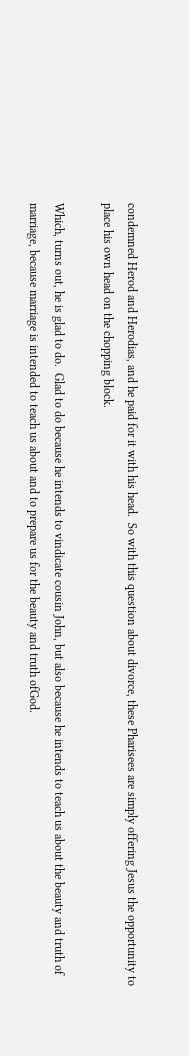condemned Herod and Herodias, and he paid for it with his head.  So with this question about divorce, these Pharisees are simply offering Jesus the opportunity to place his own head on the chopping block.

Which, turns out, he is glad to do.  Glad to do because he intends to vindicate cousin John, but also because he intends to teach us about the beauty and truth of marriage, because marriage is intended to teach us about and to prepare us for the beauty and truth ofGod.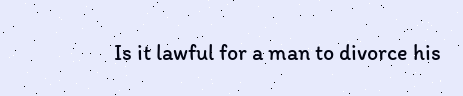Is it lawful for a man to divorce his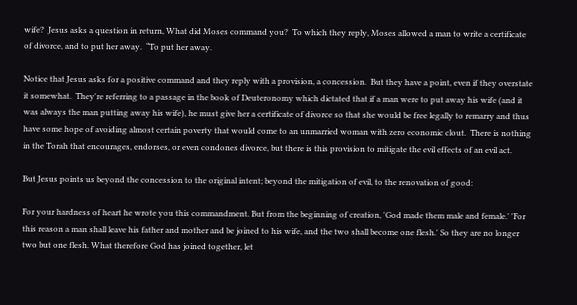wife?  Jesus asks a question in return, What did Moses command you?  To which they reply, Moses allowed a man to write a certificate of divorce, and to put her away.  “To put her away.

Notice that Jesus asks for a positive command and they reply with a provision, a concession.  But they have a point, even if they overstate it somewhat.  They're referring to a passage in the book of Deuteronomy which dictated that if a man were to put away his wife (and it was always the man putting away his wife), he must give her a certificate of divorce so that she would be free legally to remarry and thus have some hope of avoiding almost certain poverty that would come to an unmarried woman with zero economic clout.  There is nothing in the Torah that encourages, endorses, or even condones divorce, but there is this provision to mitigate the evil effects of an evil act.

But Jesus points us beyond the concession to the original intent; beyond the mitigation of evil, to the renovation of good:

For your hardness of heart he wrote you this commandment. But from the beginning of creation, 'God made them male and female.' 'For this reason a man shall leave his father and mother and be joined to his wife, and the two shall become one flesh.' So they are no longer two but one flesh. What therefore God has joined together, let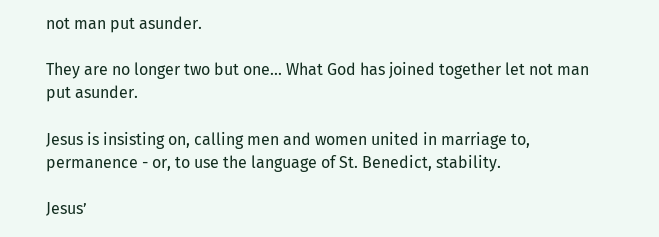not man put asunder.

They are no longer two but one... What God has joined together let not man put asunder.

Jesus is insisting on, calling men and women united in marriage to, permanence - or, to use the language of St. Benedict, stability.

Jesus’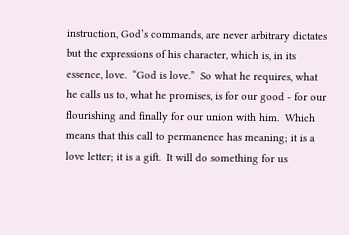instruction, God’s commands, are never arbitrary dictates but the expressions of his character, which is, in its essence, love.  “God is love.”  So what he requires, what he calls us to, what he promises, is for our good - for our flourishing and finally for our union with him.  Which means that this call to permanence has meaning; it is a love letter; it is a gift.  It will do something for us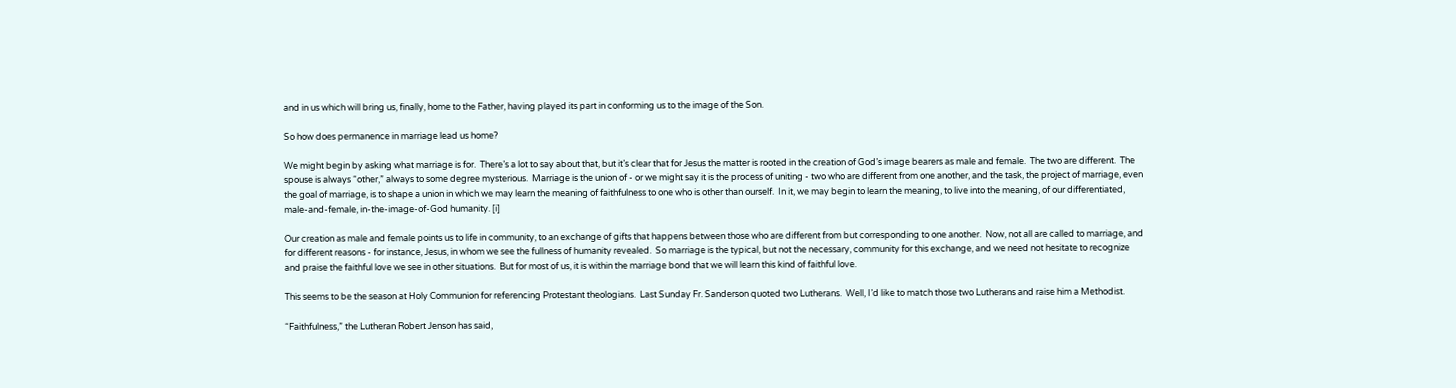and in us which will bring us, finally, home to the Father, having played its part in conforming us to the image of the Son.

So how does permanence in marriage lead us home?

We might begin by asking what marriage is for.  There’s a lot to say about that, but it’s clear that for Jesus the matter is rooted in the creation of God’s image bearers as male and female.  The two are different.  The spouse is always “other,” always to some degree mysterious.  Marriage is the union of - or we might say it is the process of uniting - two who are different from one another, and the task, the project of marriage, even the goal of marriage, is to shape a union in which we may learn the meaning of faithfulness to one who is other than ourself.  In it, we may begin to learn the meaning, to live into the meaning, of our differentiated, male-and-female, in-the-image-of-God humanity. [i]

Our creation as male and female points us to life in community, to an exchange of gifts that happens between those who are different from but corresponding to one another.  Now, not all are called to marriage, and for different reasons - for instance, Jesus, in whom we see the fullness of humanity revealed.  So marriage is the typical, but not the necessary, community for this exchange, and we need not hesitate to recognize and praise the faithful love we see in other situations.  But for most of us, it is within the marriage bond that we will learn this kind of faithful love.

This seems to be the season at Holy Communion for referencing Protestant theologians.  Last Sunday Fr. Sanderson quoted two Lutherans.  Well, I’d like to match those two Lutherans and raise him a Methodist.

“Faithfulness,” the Lutheran Robert Jenson has said,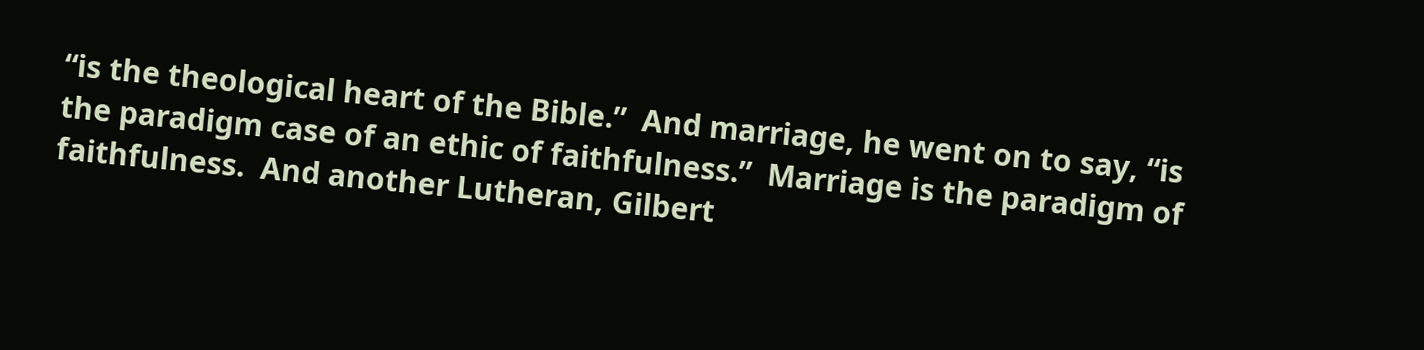“is the theological heart of the Bible.”  And marriage, he went on to say, “is the paradigm case of an ethic of faithfulness.”  Marriage is the paradigm of faithfulness.  And another Lutheran, Gilbert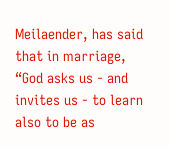Meilaender, has said that in marriage, “God asks us - and invites us - to learn also to be as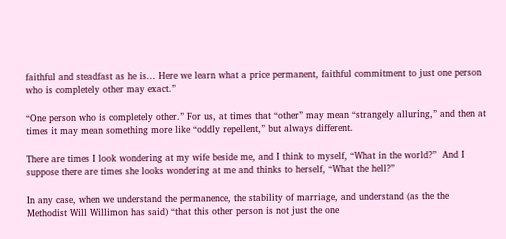faithful and steadfast as he is... Here we learn what a price permanent, faithful commitment to just one person who is completely other may exact.”

“One person who is completely other.” For us, at times that “other” may mean “strangely alluring,” and then at times it may mean something more like “oddly repellent,” but always different.

There are times I look wondering at my wife beside me, and I think to myself, “What in the world?”  And I suppose there are times she looks wondering at me and thinks to herself, “What the hell?”

In any case, when we understand the permanence, the stability of marriage, and understand (as the the Methodist Will Willimon has said) “that this other person is not just the one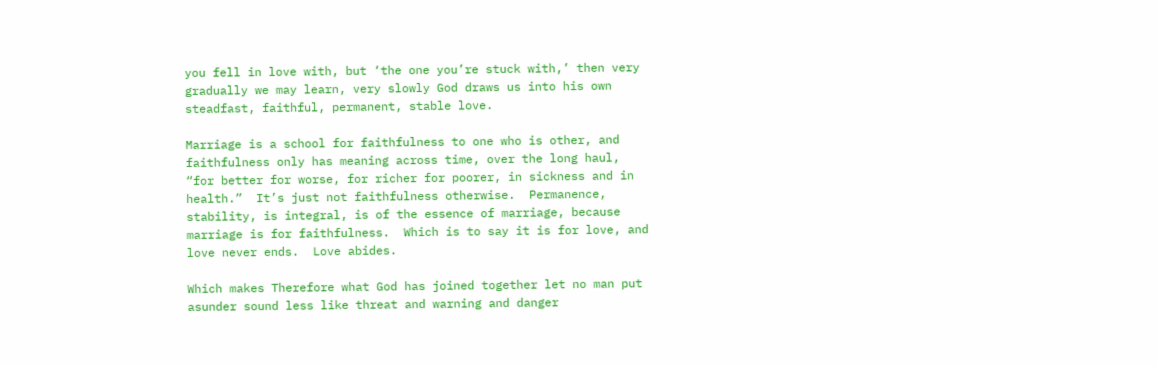you fell in love with, but ‘the one you’re stuck with,’ then very gradually we may learn, very slowly God draws us into his own steadfast, faithful, permanent, stable love.

Marriage is a school for faithfulness to one who is other, and faithfulness only has meaning across time, over the long haul, “for better for worse, for richer for poorer, in sickness and in health.”  It’s just not faithfulness otherwise.  Permanence, stability, is integral, is of the essence of marriage, because marriage is for faithfulness.  Which is to say it is for love, and love never ends.  Love abides.

Which makes Therefore what God has joined together let no man put asunder sound less like threat and warning and danger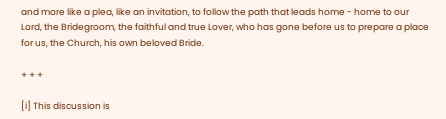and more like a plea, like an invitation, to follow the path that leads home - home to our Lord, the Bridegroom, the faithful and true Lover, who has gone before us to prepare a place for us, the Church, his own beloved Bride.

+ + +

[i] This discussion is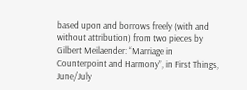based upon and borrows freely (with and without attribution) from two pieces by Gilbert Meilaender: “Marriage in Counterpoint and Harmony”, in First Things, June/July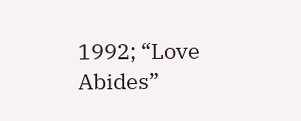1992; “Love Abides”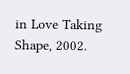in Love Taking Shape, 2002.